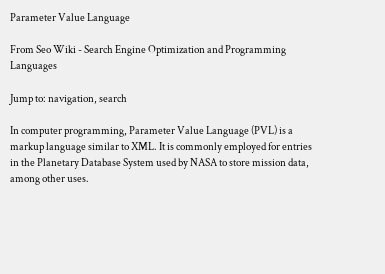Parameter Value Language

From Seo Wiki - Search Engine Optimization and Programming Languages

Jump to: navigation, search

In computer programming, Parameter Value Language (PVL) is a markup language similar to XML. It is commonly employed for entries in the Planetary Database System used by NASA to store mission data, among other uses.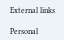External links

Personal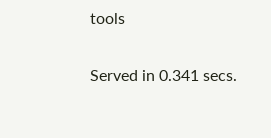tools

Served in 0.341 secs.